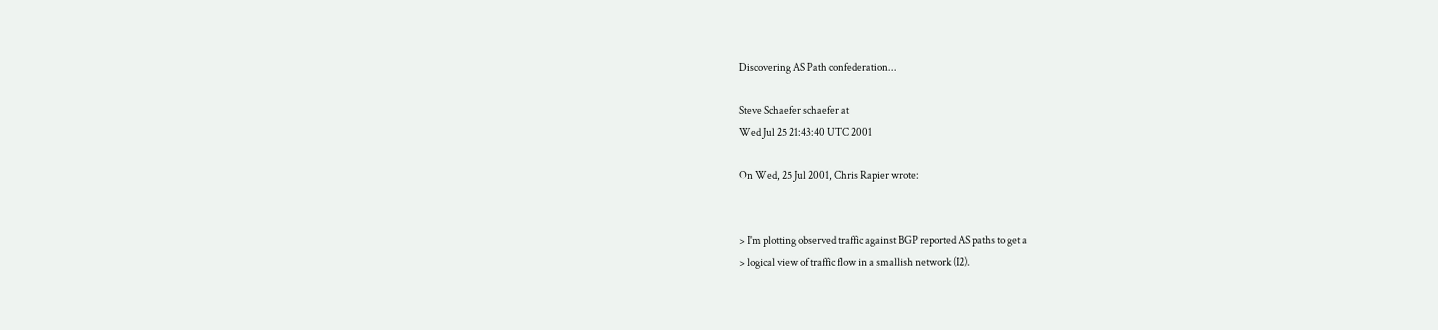Discovering AS Path confederation...

Steve Schaefer schaefer at
Wed Jul 25 21:43:40 UTC 2001

On Wed, 25 Jul 2001, Chris Rapier wrote:


> I'm plotting observed traffic against BGP reported AS paths to get a
> logical view of traffic flow in a smallish network (I2).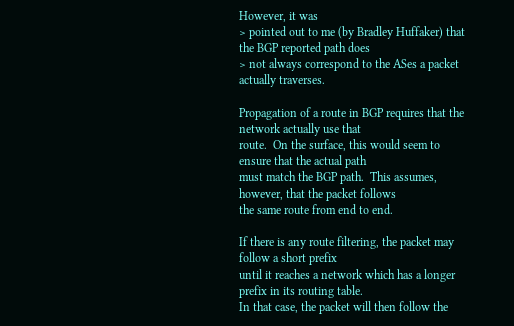However, it was
> pointed out to me (by Bradley Huffaker) that the BGP reported path does
> not always correspond to the ASes a packet actually traverses.

Propagation of a route in BGP requires that the network actually use that
route.  On the surface, this would seem to ensure that the actual path
must match the BGP path.  This assumes, however, that the packet follows
the same route from end to end.

If there is any route filtering, the packet may follow a short prefix
until it reaches a network which has a longer prefix in its routing table.
In that case, the packet will then follow the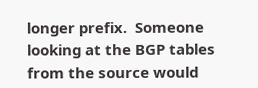longer prefix.  Someone
looking at the BGP tables from the source would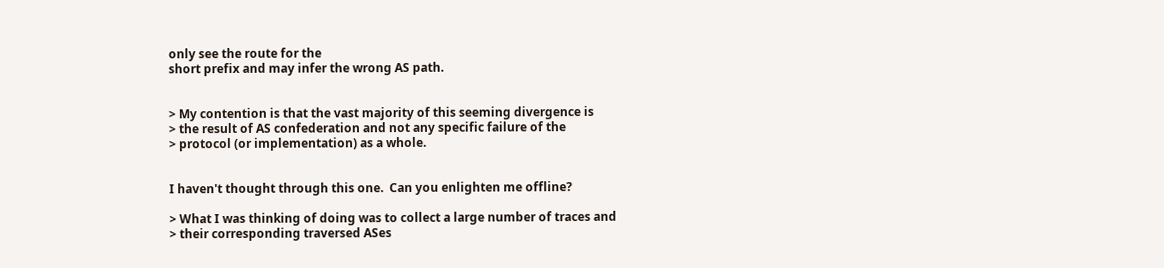only see the route for the
short prefix and may infer the wrong AS path.


> My contention is that the vast majority of this seeming divergence is
> the result of AS confederation and not any specific failure of the
> protocol (or implementation) as a whole.


I haven't thought through this one.  Can you enlighten me offline?

> What I was thinking of doing was to collect a large number of traces and
> their corresponding traversed ASes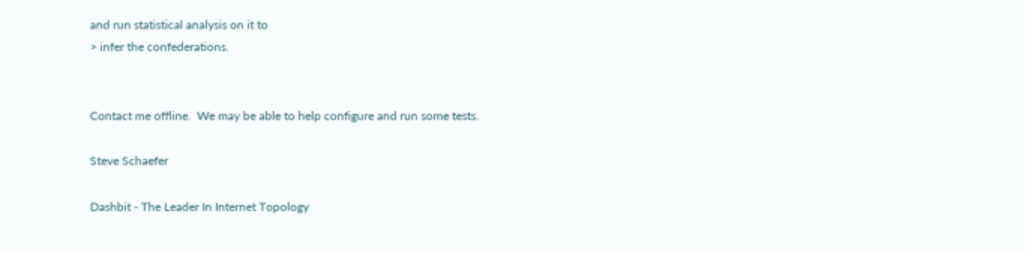and run statistical analysis on it to
> infer the confederations.


Contact me offline.  We may be able to help configure and run some tests.

Steve Schaefer

Dashbit - The Leader In Internet Topology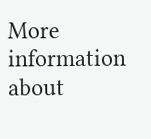More information about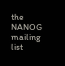the NANOG mailing list